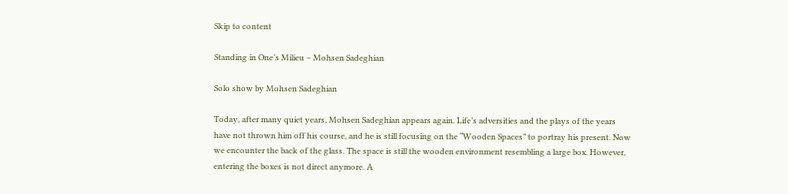Skip to content

Standing in One’s Milieu – Mohsen Sadeghian

Solo show by Mohsen Sadeghian

Today, after many quiet years, Mohsen Sadeghian appears again. Life’s adversities and the plays of the years have not thrown him off his course, and he is still focusing on the “Wooden Spaces” to portray his present. Now we encounter the back of the glass. The space is still the wooden environment resembling a large box. However, entering the boxes is not direct anymore. A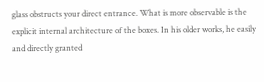glass obstructs your direct entrance. What is more observable is the explicit internal architecture of the boxes. In his older works, he easily and directly granted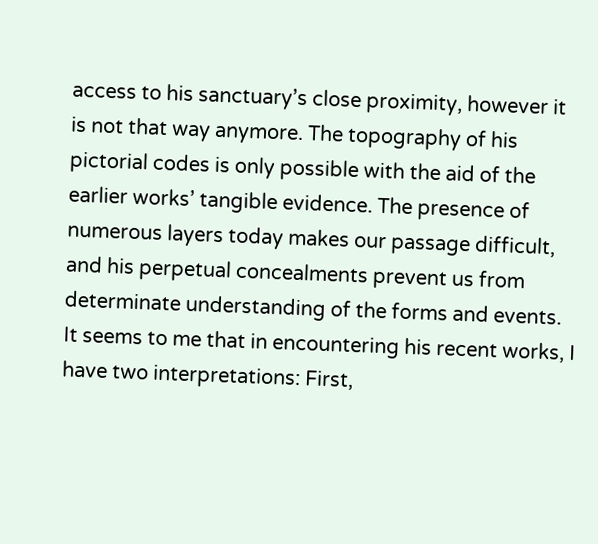access to his sanctuary’s close proximity, however it is not that way anymore. The topography of his pictorial codes is only possible with the aid of the earlier works’ tangible evidence. The presence of numerous layers today makes our passage difficult, and his perpetual concealments prevent us from determinate understanding of the forms and events. It seems to me that in encountering his recent works, I have two interpretations: First,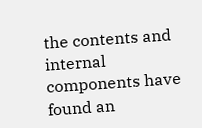the contents and internal components have found an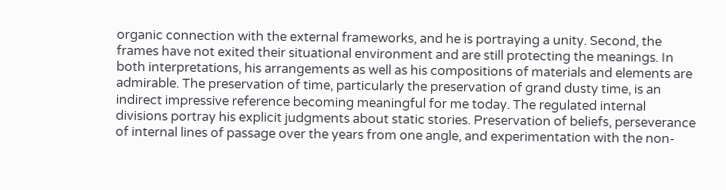organic connection with the external frameworks, and he is portraying a unity. Second, the frames have not exited their situational environment and are still protecting the meanings. In both interpretations, his arrangements as well as his compositions of materials and elements are admirable. The preservation of time, particularly the preservation of grand dusty time, is an indirect impressive reference becoming meaningful for me today. The regulated internal divisions portray his explicit judgments about static stories. Preservation of beliefs, perseverance of internal lines of passage over the years from one angle, and experimentation with the non-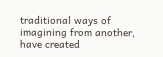traditional ways of imagining from another, have created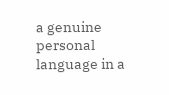a genuine personal language in a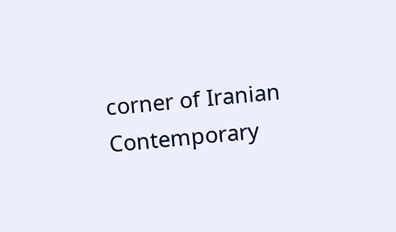corner of Iranian Contemporary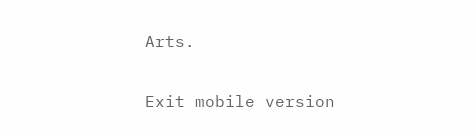Arts.

Exit mobile version